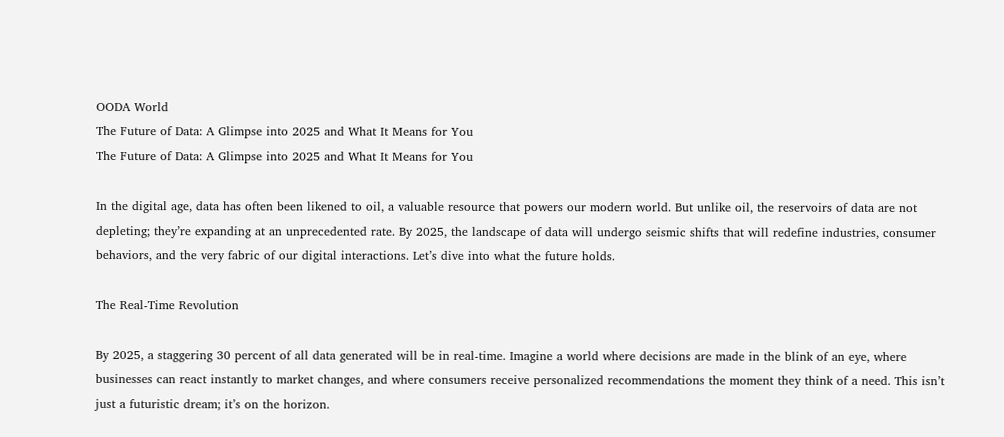OODA World
The Future of Data: A Glimpse into 2025 and What It Means for You
The Future of Data: A Glimpse into 2025 and What It Means for You

In the digital age, data has often been likened to oil, a valuable resource that powers our modern world. But unlike oil, the reservoirs of data are not depleting; they’re expanding at an unprecedented rate. By 2025, the landscape of data will undergo seismic shifts that will redefine industries, consumer behaviors, and the very fabric of our digital interactions. Let’s dive into what the future holds.

The Real-Time Revolution

By 2025, a staggering 30 percent of all data generated will be in real-time. Imagine a world where decisions are made in the blink of an eye, where businesses can react instantly to market changes, and where consumers receive personalized recommendations the moment they think of a need. This isn’t just a futuristic dream; it’s on the horizon.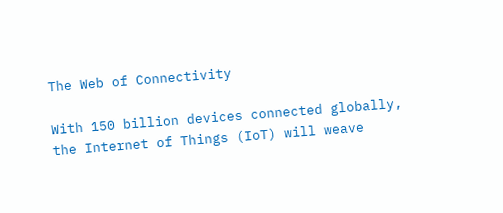The Web of Connectivity

With 150 billion devices connected globally, the Internet of Things (IoT) will weave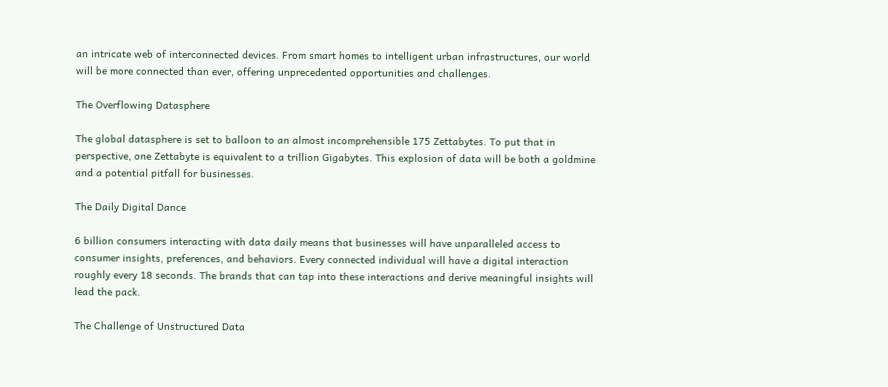an intricate web of interconnected devices. From smart homes to intelligent urban infrastructures, our world will be more connected than ever, offering unprecedented opportunities and challenges.

The Overflowing Datasphere

The global datasphere is set to balloon to an almost incomprehensible 175 Zettabytes. To put that in perspective, one Zettabyte is equivalent to a trillion Gigabytes. This explosion of data will be both a goldmine and a potential pitfall for businesses.

The Daily Digital Dance

6 billion consumers interacting with data daily means that businesses will have unparalleled access to consumer insights, preferences, and behaviors. Every connected individual will have a digital interaction roughly every 18 seconds. The brands that can tap into these interactions and derive meaningful insights will lead the pack.

The Challenge of Unstructured Data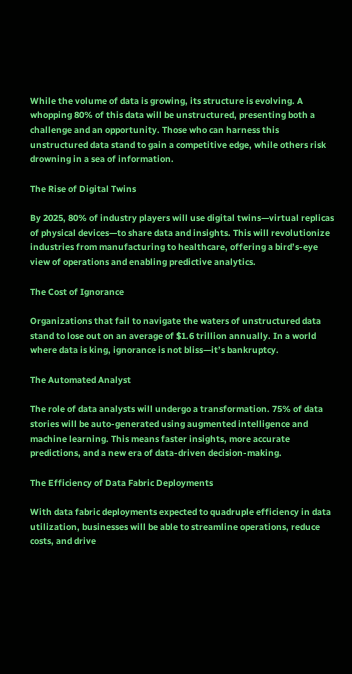While the volume of data is growing, its structure is evolving. A whopping 80% of this data will be unstructured, presenting both a challenge and an opportunity. Those who can harness this unstructured data stand to gain a competitive edge, while others risk drowning in a sea of information.

The Rise of Digital Twins

By 2025, 80% of industry players will use digital twins—virtual replicas of physical devices—to share data and insights. This will revolutionize industries from manufacturing to healthcare, offering a bird’s-eye view of operations and enabling predictive analytics.

The Cost of Ignorance

Organizations that fail to navigate the waters of unstructured data stand to lose out on an average of $1.6 trillion annually. In a world where data is king, ignorance is not bliss—it’s bankruptcy.

The Automated Analyst

The role of data analysts will undergo a transformation. 75% of data stories will be auto-generated using augmented intelligence and machine learning. This means faster insights, more accurate predictions, and a new era of data-driven decision-making.

The Efficiency of Data Fabric Deployments

With data fabric deployments expected to quadruple efficiency in data utilization, businesses will be able to streamline operations, reduce costs, and drive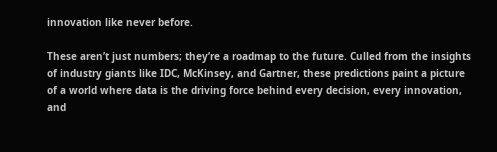innovation like never before.

These aren’t just numbers; they’re a roadmap to the future. Culled from the insights of industry giants like IDC, McKinsey, and Gartner, these predictions paint a picture of a world where data is the driving force behind every decision, every innovation, and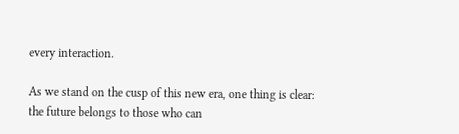every interaction.

As we stand on the cusp of this new era, one thing is clear: the future belongs to those who can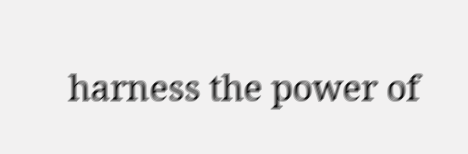harness the power of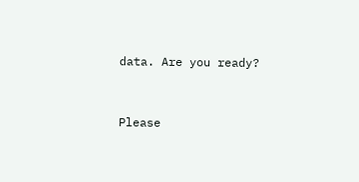data. Are you ready?


Please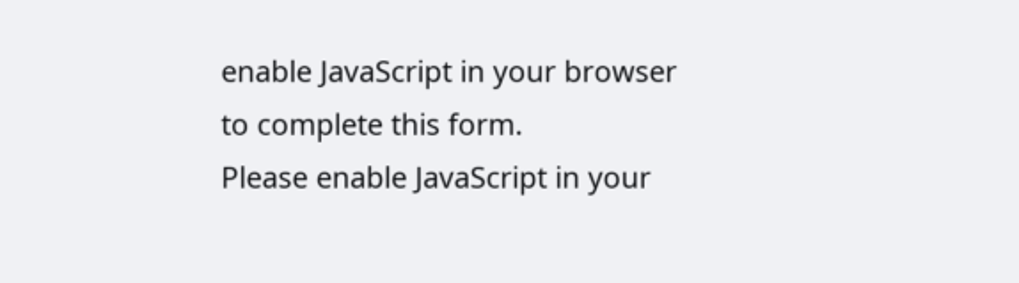enable JavaScript in your browser to complete this form.
Please enable JavaScript in your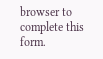browser to complete this form.